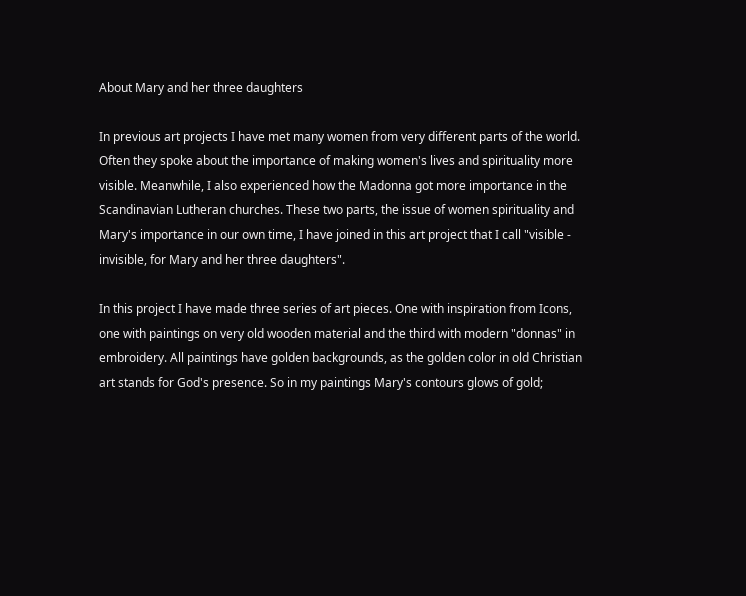About Mary and her three daughters

In previous art projects I have met many women from very different parts of the world. Often they spoke about the importance of making women's lives and spirituality more visible. Meanwhile, I also experienced how the Madonna got more importance in the Scandinavian Lutheran churches. These two parts, the issue of women spirituality and Mary's importance in our own time, I have joined in this art project that I call "visible - invisible, for Mary and her three daughters".

In this project I have made three series of art pieces. One with inspiration from Icons, one with paintings on very old wooden material and the third with modern "donnas" in embroidery. All paintings have golden backgrounds, as the golden color in old Christian art stands for God's presence. So in my paintings Mary's contours glows of gold;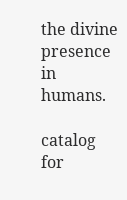the divine presence in humans.

catalog for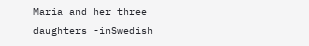Maria and her three daughters -inSwedish